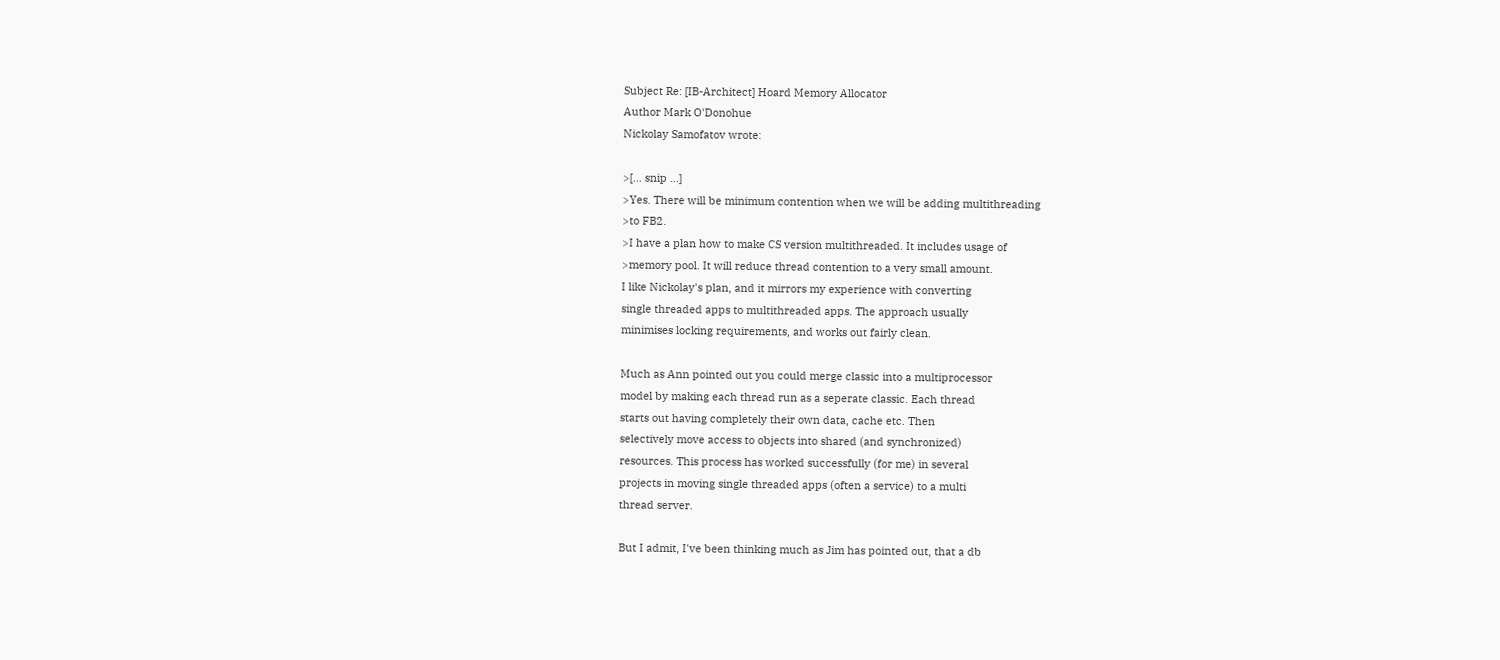Subject Re: [IB-Architect] Hoard Memory Allocator
Author Mark O'Donohue
Nickolay Samofatov wrote:

>[... snip ...]
>Yes. There will be minimum contention when we will be adding multithreading
>to FB2.
>I have a plan how to make CS version multithreaded. It includes usage of
>memory pool. It will reduce thread contention to a very small amount.
I like Nickolay's plan, and it mirrors my experience with converting
single threaded apps to multithreaded apps. The approach usually
minimises locking requirements, and works out fairly clean.

Much as Ann pointed out you could merge classic into a multiprocessor
model by making each thread run as a seperate classic. Each thread
starts out having completely their own data, cache etc. Then
selectively move access to objects into shared (and synchronized)
resources. This process has worked successfully (for me) in several
projects in moving single threaded apps (often a service) to a multi
thread server.

But I admit, I've been thinking much as Jim has pointed out, that a db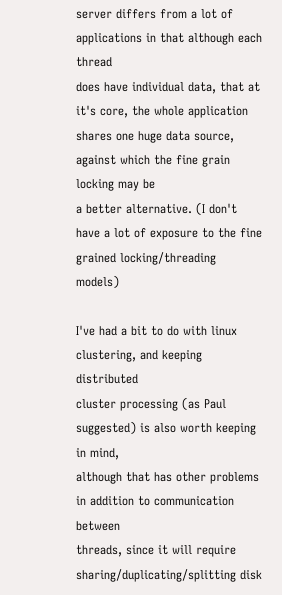server differs from a lot of applications in that although each thread
does have individual data, that at it's core, the whole application
shares one huge data source, against which the fine grain locking may be
a better alternative. (I don't have a lot of exposure to the fine
grained locking/threading models)

I've had a bit to do with linux clustering, and keeping distributed
cluster processing (as Paul suggested) is also worth keeping in mind,
although that has other problems in addition to communication between
threads, since it will require sharing/duplicating/splitting disk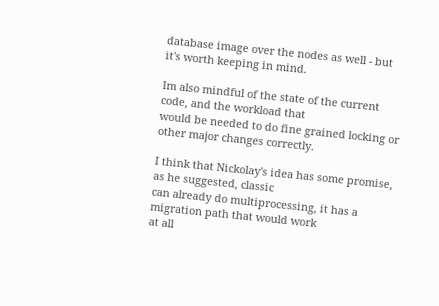database image over the nodes as well - but it's worth keeping in mind.

Im also mindful of the state of the current code, and the workload that
would be needed to do fine grained locking or other major changes correctly.

I think that Nickolay's idea has some promise, as he suggested, classic
can already do multiprocessing, it has a migration path that would work
at all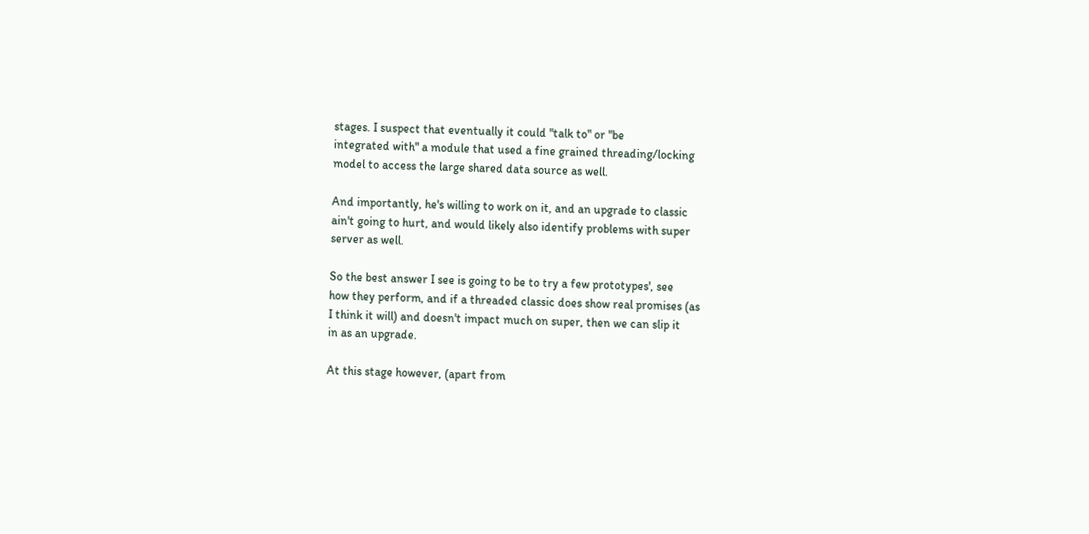stages. I suspect that eventually it could "talk to" or "be
integrated with" a module that used a fine grained threading/locking
model to access the large shared data source as well.

And importantly, he's willing to work on it, and an upgrade to classic
ain't going to hurt, and would likely also identify problems with super
server as well.

So the best answer I see is going to be to try a few prototypes', see
how they perform, and if a threaded classic does show real promises (as
I think it will) and doesn't impact much on super, then we can slip it
in as an upgrade.

At this stage however, (apart from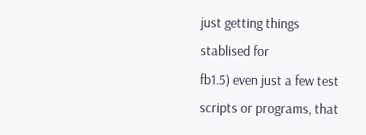just getting things stablised for
fb1.5) even just a few test scripts or programs, that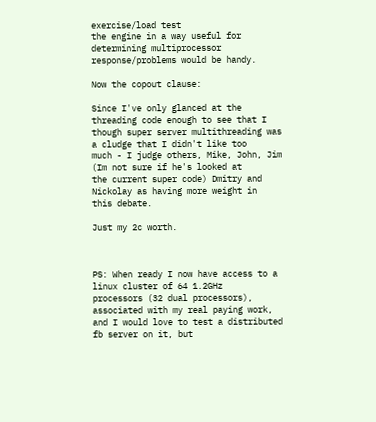exercise/load test
the engine in a way useful for determining multiprocessor
response/problems would be handy.

Now the copout clause:

Since I've only glanced at the threading code enough to see that I
though super server multithreading was a cludge that I didn't like too
much - I judge others, Mike, John, Jim (Im not sure if he's looked at
the current super code) Dmitry and Nickolay as having more weight in
this debate.

Just my 2c worth.



PS: When ready I now have access to a linux cluster of 64 1.2GHz
processors (32 dual processors), associated with my real paying work,
and I would love to test a distributed fb server on it, but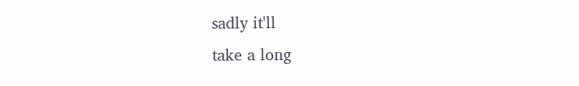sadly it'll
take a long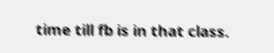time till fb is in that class.